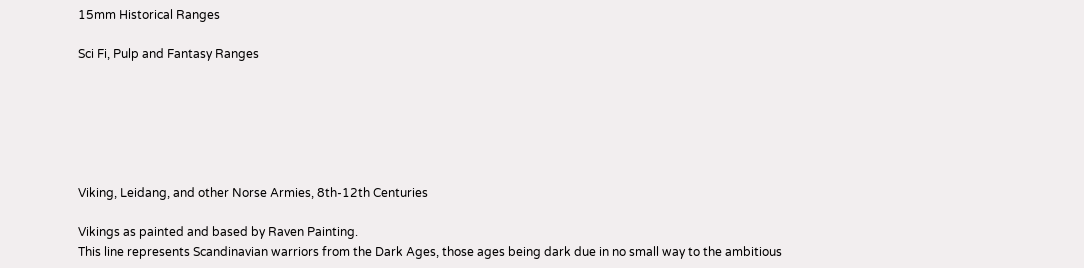15mm Historical Ranges

Sci Fi, Pulp and Fantasy Ranges






Viking, Leidang, and other Norse Armies, 8th-12th Centuries

Vikings as painted and based by Raven Painting.
This line represents Scandinavian warriors from the Dark Ages, those ages being dark due in no small way to the ambitious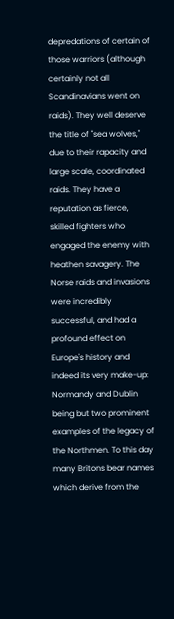depredations of certain of those warriors (although certainly not all Scandinavians went on raids). They well deserve the title of "sea wolves," due to their rapacity and large scale, coordinated raids. They have a reputation as fierce, skilled fighters who engaged the enemy with heathen savagery. The Norse raids and invasions were incredibly successful, and had a profound effect on Europe's history and indeed its very make-up: Normandy and Dublin being but two prominent examples of the legacy of the Northmen. To this day many Britons bear names which derive from the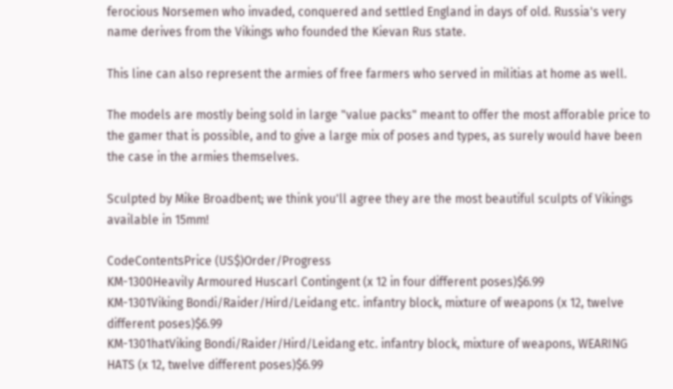ferocious Norsemen who invaded, conquered and settled England in days of old. Russia's very name derives from the Vikings who founded the Kievan Rus state.

This line can also represent the armies of free farmers who served in militias at home as well.

The models are mostly being sold in large "value packs" meant to offer the most afforable price to the gamer that is possible, and to give a large mix of poses and types, as surely would have been the case in the armies themselves.

Sculpted by Mike Broadbent; we think you'll agree they are the most beautiful sculpts of Vikings available in 15mm!

CodeContentsPrice (US$)Order/Progress
KM-1300Heavily Armoured Huscarl Contingent (x 12 in four different poses)$6.99
KM-1301Viking Bondi/Raider/Hird/Leidang etc. infantry block, mixture of weapons (x 12, twelve different poses)$6.99
KM-1301hatViking Bondi/Raider/Hird/Leidang etc. infantry block, mixture of weapons, WEARING HATS (x 12, twelve different poses)$6.99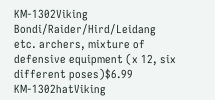KM-1302Viking Bondi/Raider/Hird/Leidang etc. archers, mixture of defensive equipment (x 12, six different poses)$6.99
KM-1302hatViking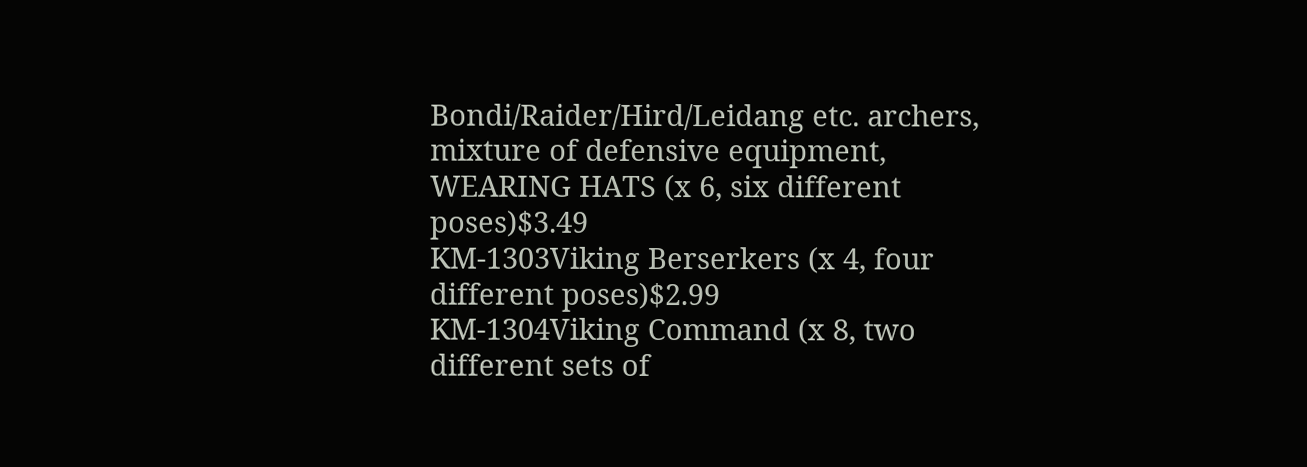Bondi/Raider/Hird/Leidang etc. archers, mixture of defensive equipment, WEARING HATS (x 6, six different poses)$3.49
KM-1303Viking Berserkers (x 4, four different poses)$2.99
KM-1304Viking Command (x 8, two different sets of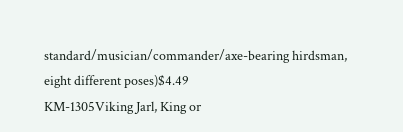standard/musician/commander/axe-bearing hirdsman, eight different poses)$4.49
KM-1305Viking Jarl, King or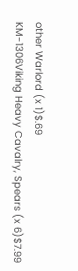other Warlord (x 1)$.69
KM-1306Viking Heavy Cavalry, Spears (x 6)$7.99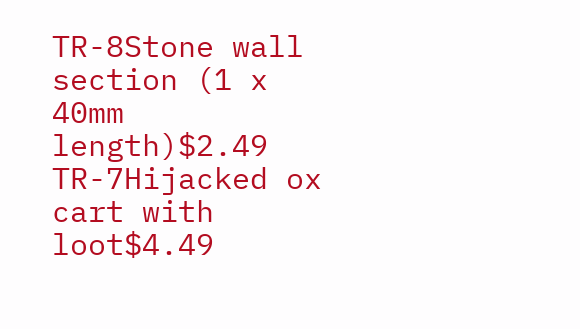TR-8Stone wall section (1 x 40mm length)$2.49
TR-7Hijacked ox cart with loot$4.49